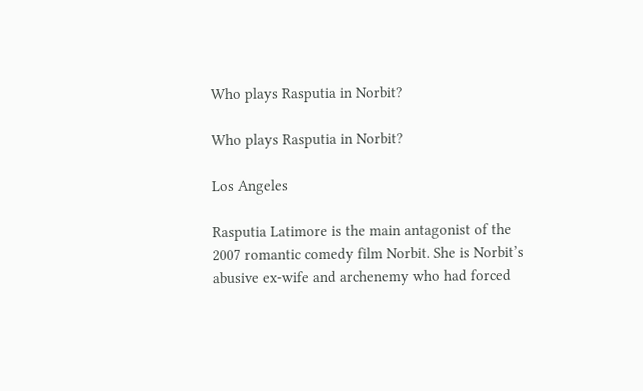Who plays Rasputia in Norbit?

Who plays Rasputia in Norbit?

Los Angeles

Rasputia Latimore is the main antagonist of the 2007 romantic comedy film Norbit. She is Norbit’s abusive ex-wife and archenemy who had forced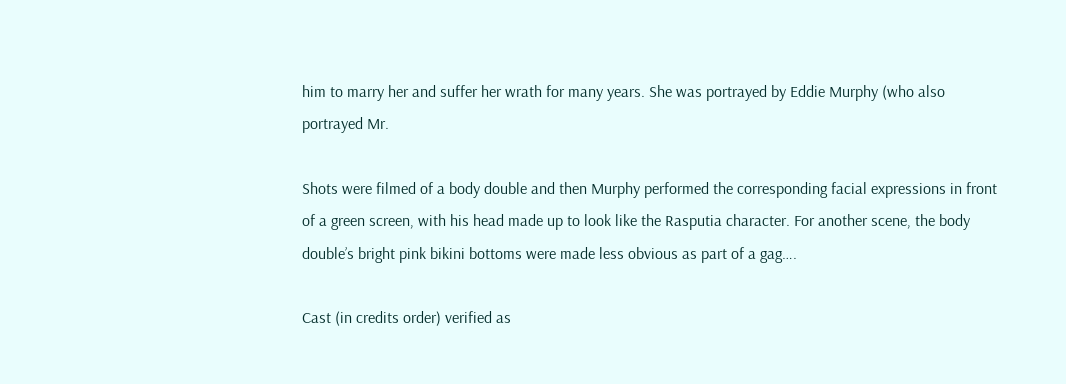him to marry her and suffer her wrath for many years. She was portrayed by Eddie Murphy (who also portrayed Mr.

Shots were filmed of a body double and then Murphy performed the corresponding facial expressions in front of a green screen, with his head made up to look like the Rasputia character. For another scene, the body double’s bright pink bikini bottoms were made less obvious as part of a gag….

Cast (in credits order) verified as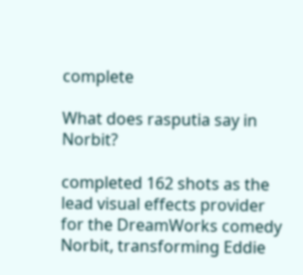complete

What does rasputia say in Norbit?

completed 162 shots as the lead visual effects provider for the DreamWorks comedy Norbit, transforming Eddie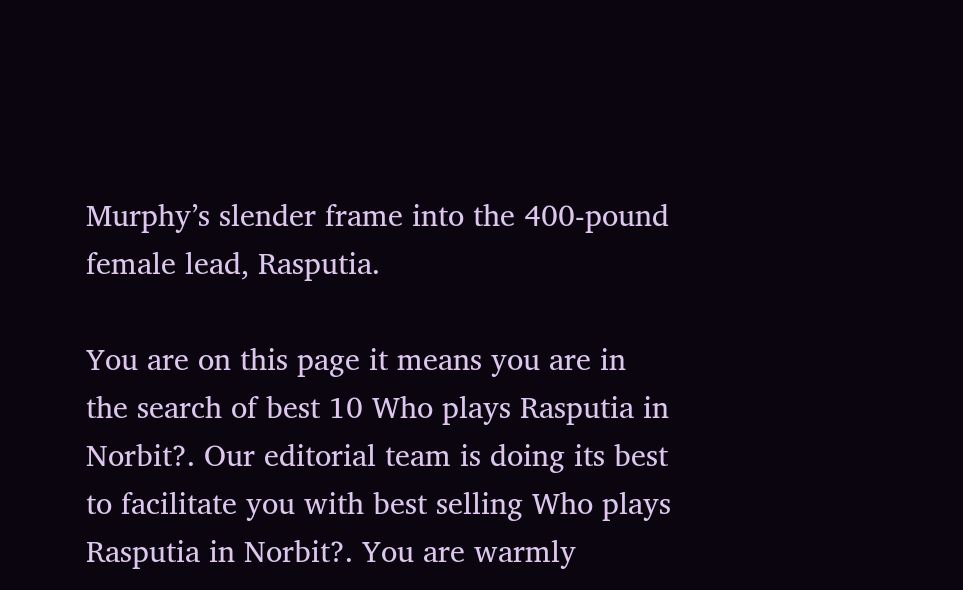Murphy’s slender frame into the 400-pound female lead, Rasputia.

You are on this page it means you are in the search of best 10 Who plays Rasputia in Norbit?. Our editorial team is doing its best to facilitate you with best selling Who plays Rasputia in Norbit?. You are warmly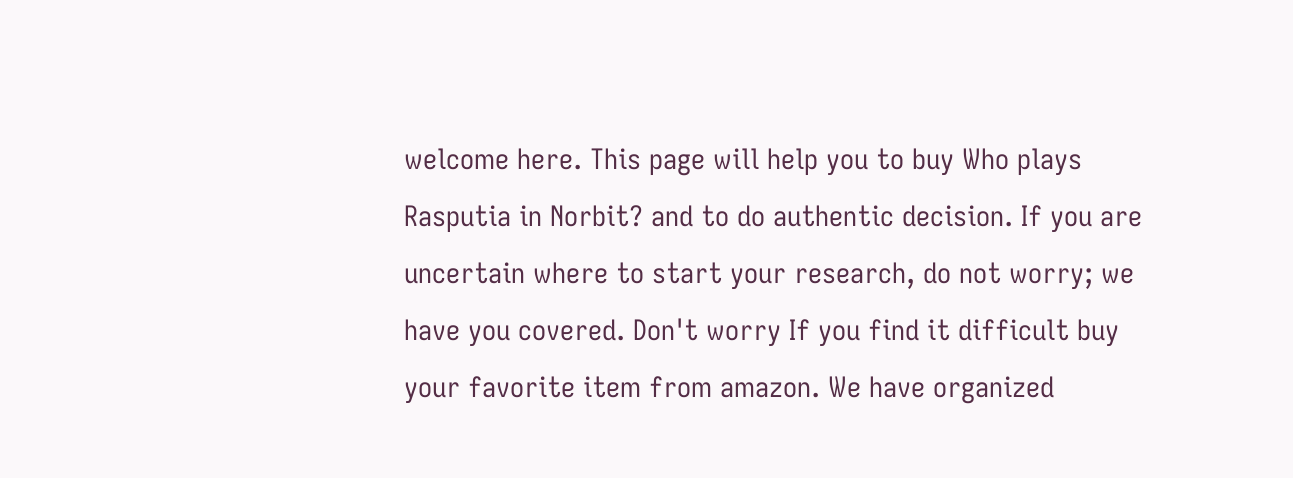welcome here. This page will help you to buy Who plays Rasputia in Norbit? and to do authentic decision. If you are uncertain where to start your research, do not worry; we have you covered. Don't worry If you find it difficult buy your favorite item from amazon. We have organized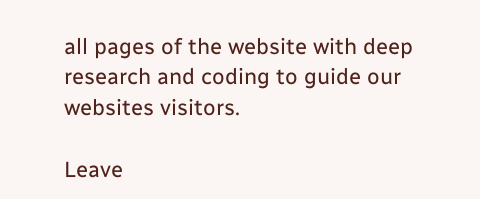all pages of the website with deep research and coding to guide our websites visitors.

Leave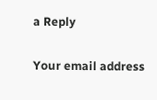a Reply

Your email address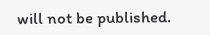will not be published.